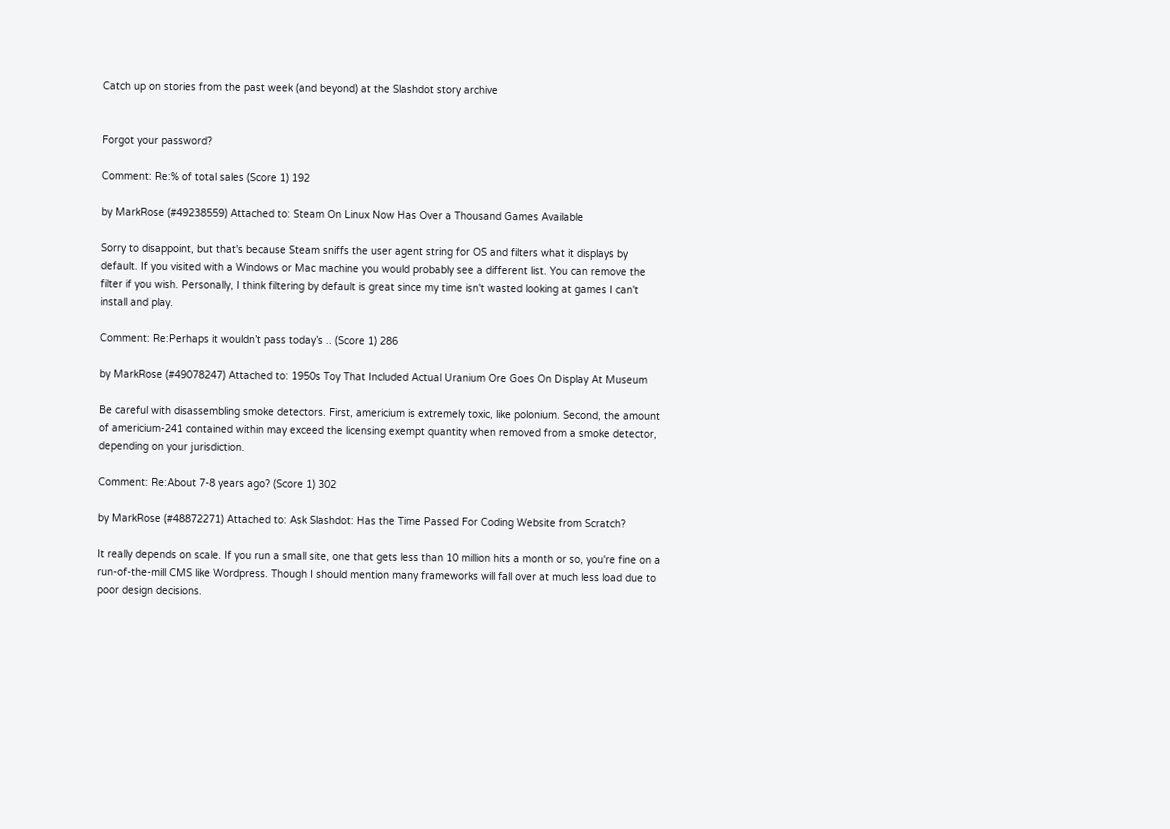Catch up on stories from the past week (and beyond) at the Slashdot story archive


Forgot your password?

Comment: Re:% of total sales (Score 1) 192

by MarkRose (#49238559) Attached to: Steam On Linux Now Has Over a Thousand Games Available

Sorry to disappoint, but that's because Steam sniffs the user agent string for OS and filters what it displays by default. If you visited with a Windows or Mac machine you would probably see a different list. You can remove the filter if you wish. Personally, I think filtering by default is great since my time isn't wasted looking at games I can't install and play.

Comment: Re:Perhaps it wouldn’t pass today’s .. (Score 1) 286

by MarkRose (#49078247) Attached to: 1950s Toy That Included Actual Uranium Ore Goes On Display At Museum

Be careful with disassembling smoke detectors. First, americium is extremely toxic, like polonium. Second, the amount of americium-241 contained within may exceed the licensing exempt quantity when removed from a smoke detector, depending on your jurisdiction.

Comment: Re:About 7-8 years ago? (Score 1) 302

by MarkRose (#48872271) Attached to: Ask Slashdot: Has the Time Passed For Coding Website from Scratch?

It really depends on scale. If you run a small site, one that gets less than 10 million hits a month or so, you're fine on a run-of-the-mill CMS like Wordpress. Though I should mention many frameworks will fall over at much less load due to poor design decisions.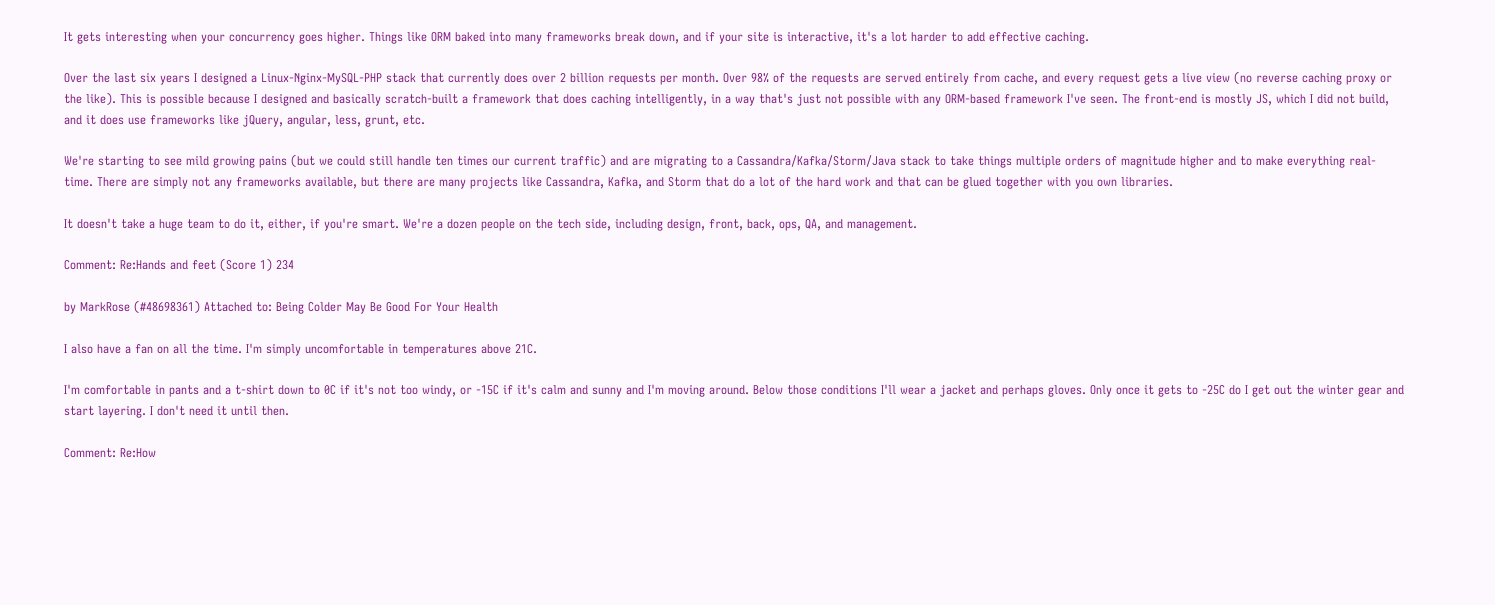It gets interesting when your concurrency goes higher. Things like ORM baked into many frameworks break down, and if your site is interactive, it's a lot harder to add effective caching.

Over the last six years I designed a Linux-Nginx-MySQL-PHP stack that currently does over 2 billion requests per month. Over 98% of the requests are served entirely from cache, and every request gets a live view (no reverse caching proxy or the like). This is possible because I designed and basically scratch-built a framework that does caching intelligently, in a way that's just not possible with any ORM-based framework I've seen. The front-end is mostly JS, which I did not build, and it does use frameworks like jQuery, angular, less, grunt, etc.

We're starting to see mild growing pains (but we could still handle ten times our current traffic) and are migrating to a Cassandra/Kafka/Storm/Java stack to take things multiple orders of magnitude higher and to make everything real-time. There are simply not any frameworks available, but there are many projects like Cassandra, Kafka, and Storm that do a lot of the hard work and that can be glued together with you own libraries.

It doesn't take a huge team to do it, either, if you're smart. We're a dozen people on the tech side, including design, front, back, ops, QA, and management.

Comment: Re:Hands and feet (Score 1) 234

by MarkRose (#48698361) Attached to: Being Colder May Be Good For Your Health

I also have a fan on all the time. I'm simply uncomfortable in temperatures above 21C.

I'm comfortable in pants and a t-shirt down to 0C if it's not too windy, or -15C if it's calm and sunny and I'm moving around. Below those conditions I'll wear a jacket and perhaps gloves. Only once it gets to -25C do I get out the winter gear and start layering. I don't need it until then.

Comment: Re:How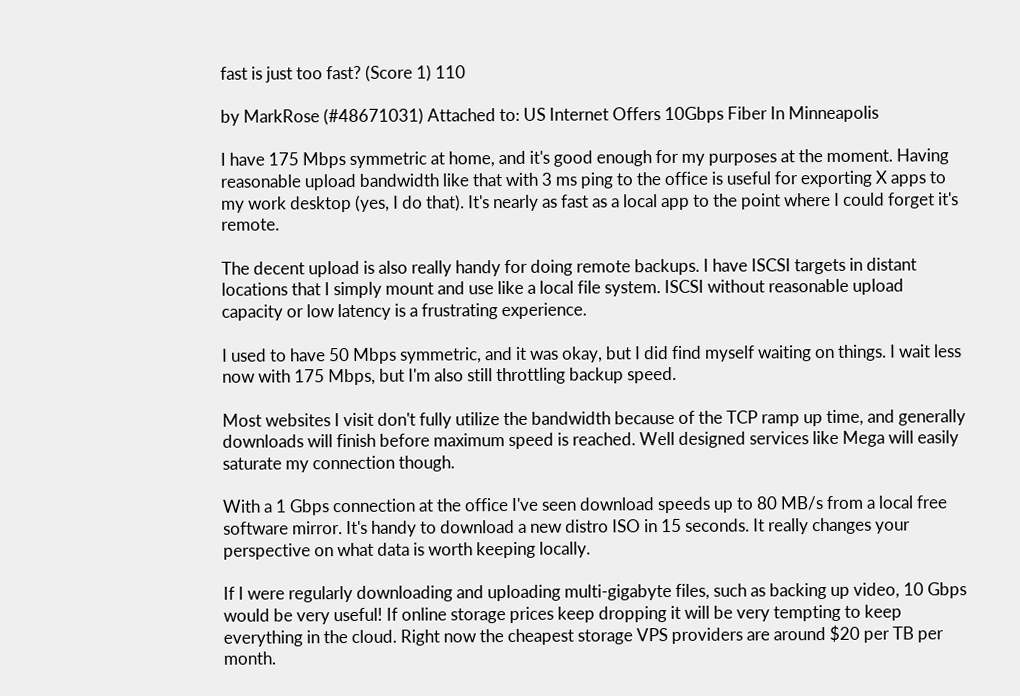fast is just too fast? (Score 1) 110

by MarkRose (#48671031) Attached to: US Internet Offers 10Gbps Fiber In Minneapolis

I have 175 Mbps symmetric at home, and it's good enough for my purposes at the moment. Having reasonable upload bandwidth like that with 3 ms ping to the office is useful for exporting X apps to my work desktop (yes, I do that). It's nearly as fast as a local app to the point where I could forget it's remote.

The decent upload is also really handy for doing remote backups. I have ISCSI targets in distant locations that I simply mount and use like a local file system. ISCSI without reasonable upload capacity or low latency is a frustrating experience.

I used to have 50 Mbps symmetric, and it was okay, but I did find myself waiting on things. I wait less now with 175 Mbps, but I'm also still throttling backup speed.

Most websites I visit don't fully utilize the bandwidth because of the TCP ramp up time, and generally downloads will finish before maximum speed is reached. Well designed services like Mega will easily saturate my connection though.

With a 1 Gbps connection at the office I've seen download speeds up to 80 MB/s from a local free software mirror. It's handy to download a new distro ISO in 15 seconds. It really changes your perspective on what data is worth keeping locally.

If I were regularly downloading and uploading multi-gigabyte files, such as backing up video, 10 Gbps would be very useful! If online storage prices keep dropping it will be very tempting to keep everything in the cloud. Right now the cheapest storage VPS providers are around $20 per TB per month.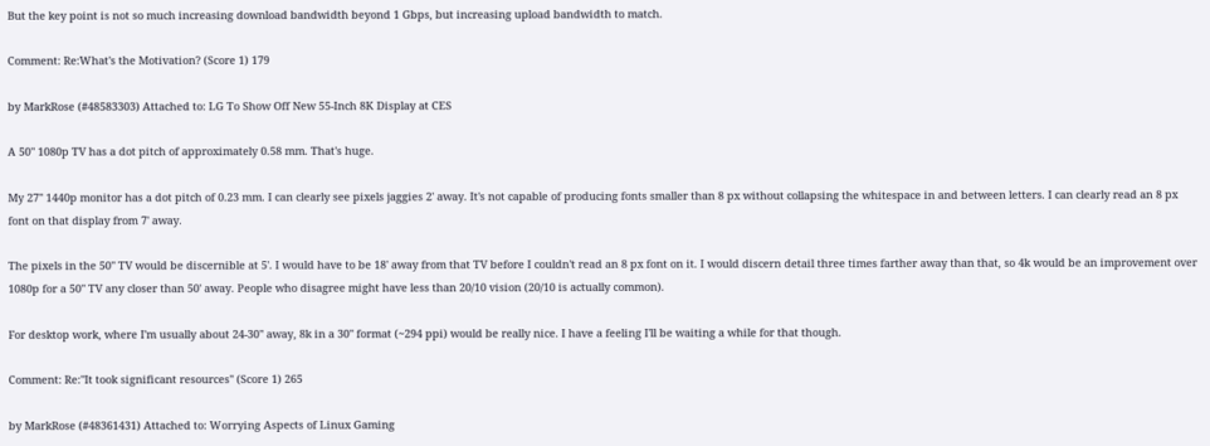But the key point is not so much increasing download bandwidth beyond 1 Gbps, but increasing upload bandwidth to match.

Comment: Re:What's the Motivation? (Score 1) 179

by MarkRose (#48583303) Attached to: LG To Show Off New 55-Inch 8K Display at CES

A 50" 1080p TV has a dot pitch of approximately 0.58 mm. That's huge.

My 27" 1440p monitor has a dot pitch of 0.23 mm. I can clearly see pixels jaggies 2' away. It's not capable of producing fonts smaller than 8 px without collapsing the whitespace in and between letters. I can clearly read an 8 px font on that display from 7' away.

The pixels in the 50" TV would be discernible at 5'. I would have to be 18' away from that TV before I couldn't read an 8 px font on it. I would discern detail three times farther away than that, so 4k would be an improvement over 1080p for a 50" TV any closer than 50' away. People who disagree might have less than 20/10 vision (20/10 is actually common).

For desktop work, where I'm usually about 24-30" away, 8k in a 30" format (~294 ppi) would be really nice. I have a feeling I'll be waiting a while for that though.

Comment: Re:"It took significant resources" (Score 1) 265

by MarkRose (#48361431) Attached to: Worrying Aspects of Linux Gaming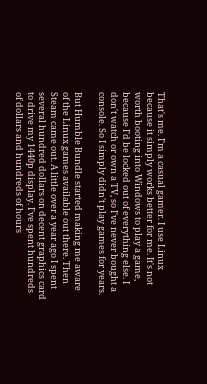That's me. I'm a casual gamer. I use Linux because it simply works better for me. It's not worth booting into Windows to play a game, because I'd be locked out of everything else. I don't watch or own a TV, so I've never bought a console. So I simply didn't play games for years.

But Humble Bundle started making me aware of the Linux games available out there. Then Steam came out. A little over a year ago I spent several hundred dollars on decent graphics card to drive my 1440p display. I've spent hundreds of dollars and hundreds of hours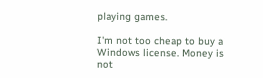playing games.

I'm not too cheap to buy a Windows license. Money is not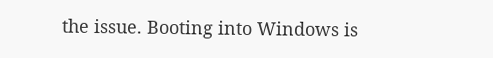the issue. Booting into Windows is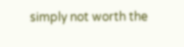simply not worth the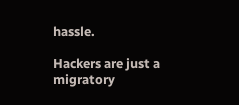hassle.

Hackers are just a migratory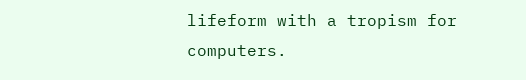lifeform with a tropism for computers.